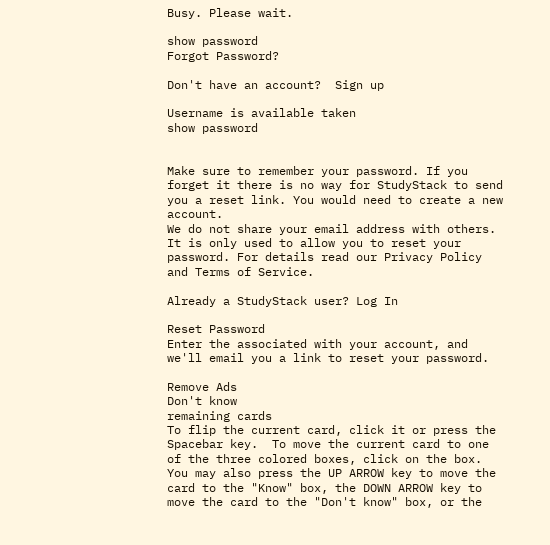Busy. Please wait.

show password
Forgot Password?

Don't have an account?  Sign up

Username is available taken
show password


Make sure to remember your password. If you forget it there is no way for StudyStack to send you a reset link. You would need to create a new account.
We do not share your email address with others. It is only used to allow you to reset your password. For details read our Privacy Policy and Terms of Service.

Already a StudyStack user? Log In

Reset Password
Enter the associated with your account, and we'll email you a link to reset your password.

Remove Ads
Don't know
remaining cards
To flip the current card, click it or press the Spacebar key.  To move the current card to one of the three colored boxes, click on the box.  You may also press the UP ARROW key to move the card to the "Know" box, the DOWN ARROW key to move the card to the "Don't know" box, or the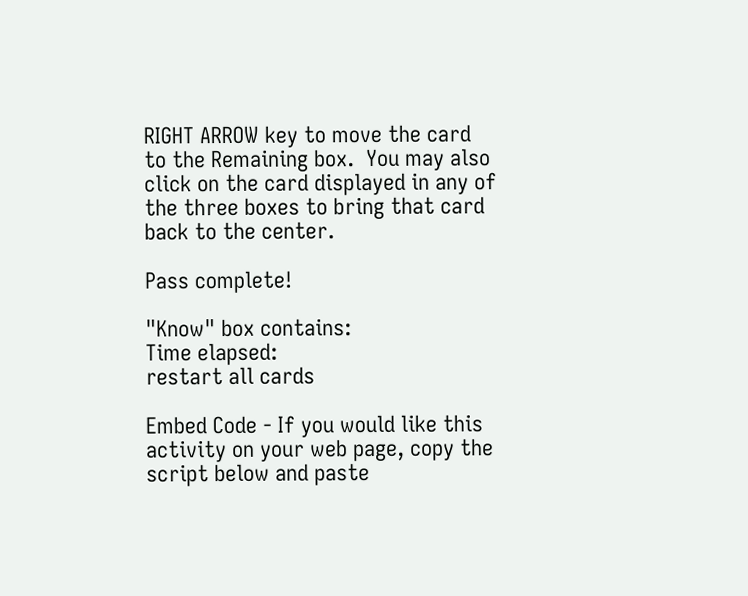RIGHT ARROW key to move the card to the Remaining box.  You may also click on the card displayed in any of the three boxes to bring that card back to the center.

Pass complete!

"Know" box contains:
Time elapsed:
restart all cards

Embed Code - If you would like this activity on your web page, copy the script below and paste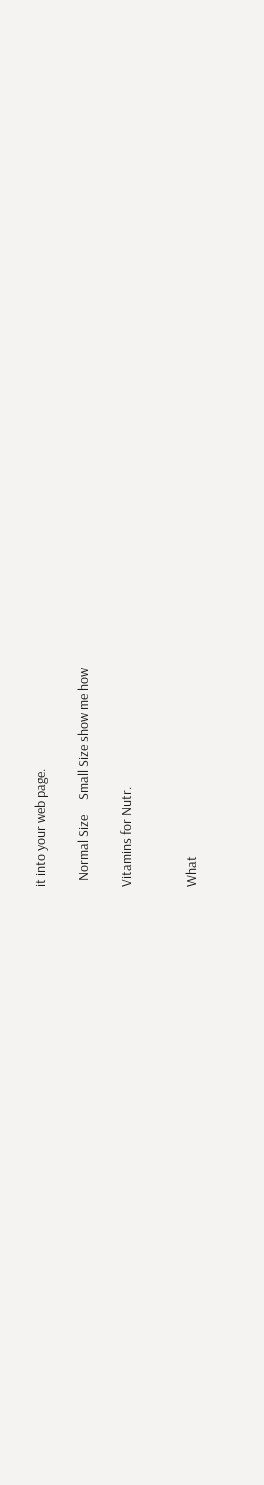it into your web page.

  Normal Size     Small Size show me how

Vitamins for Nutr.


What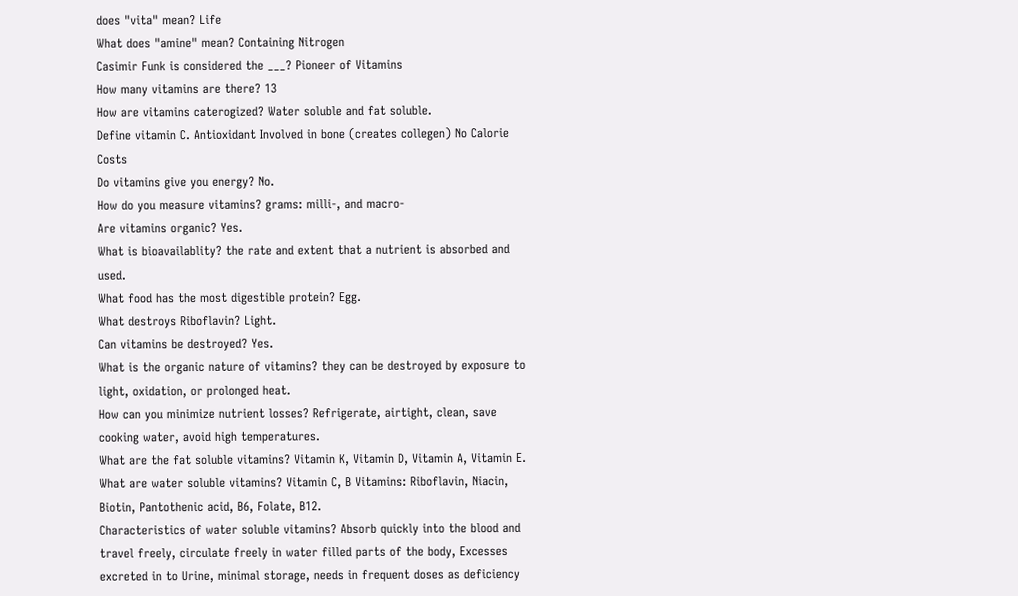does "vita" mean? Life
What does "amine" mean? Containing Nitrogen
Casimir Funk is considered the ___? Pioneer of Vitamins
How many vitamins are there? 13
How are vitamins caterogized? Water soluble and fat soluble.
Define vitamin C. Antioxidant Involved in bone (creates collegen) No Calorie Costs
Do vitamins give you energy? No.
How do you measure vitamins? grams: milli-, and macro-
Are vitamins organic? Yes.
What is bioavailablity? the rate and extent that a nutrient is absorbed and used.
What food has the most digestible protein? Egg.
What destroys Riboflavin? Light.
Can vitamins be destroyed? Yes.
What is the organic nature of vitamins? they can be destroyed by exposure to light, oxidation, or prolonged heat.
How can you minimize nutrient losses? Refrigerate, airtight, clean, save cooking water, avoid high temperatures.
What are the fat soluble vitamins? Vitamin K, Vitamin D, Vitamin A, Vitamin E.
What are water soluble vitamins? Vitamin C, B Vitamins: Riboflavin, Niacin, Biotin, Pantothenic acid, B6, Folate, B12.
Characteristics of water soluble vitamins? Absorb quickly into the blood and travel freely, circulate freely in water filled parts of the body, Excesses excreted in to Urine, minimal storage, needs in frequent doses as deficiency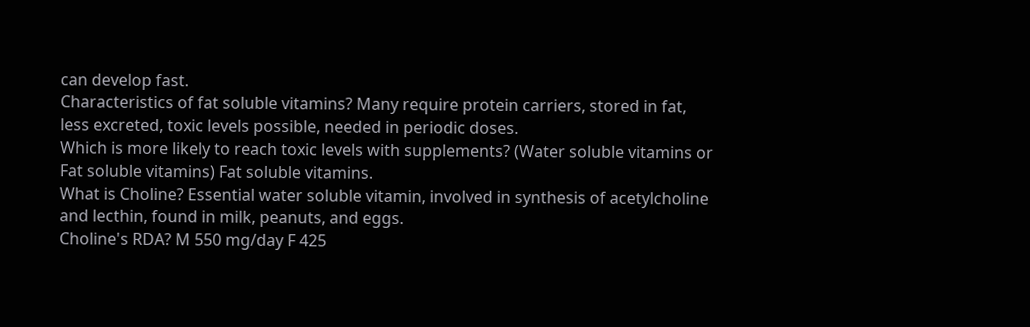can develop fast.
Characteristics of fat soluble vitamins? Many require protein carriers, stored in fat, less excreted, toxic levels possible, needed in periodic doses.
Which is more likely to reach toxic levels with supplements? (Water soluble vitamins or Fat soluble vitamins) Fat soluble vitamins.
What is Choline? Essential water soluble vitamin, involved in synthesis of acetylcholine and lecthin, found in milk, peanuts, and eggs.
Choline's RDA? M 550 mg/day F 425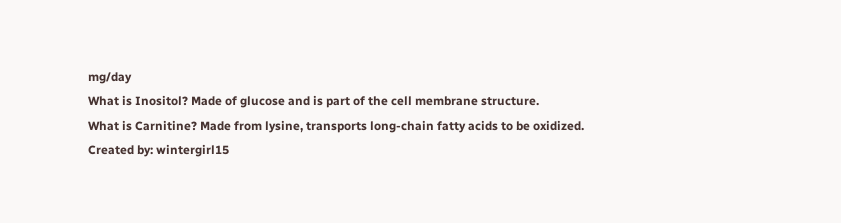mg/day
What is Inositol? Made of glucose and is part of the cell membrane structure.
What is Carnitine? Made from lysine, transports long-chain fatty acids to be oxidized.
Created by: wintergirl15